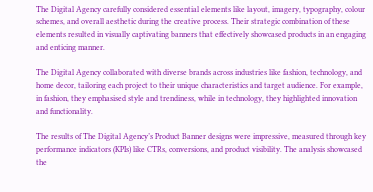The Digital Agency carefully considered essential elements like layout, imagery, typography, colour schemes, and overall aesthetic during the creative process. Their strategic combination of these elements resulted in visually captivating banners that effectively showcased products in an engaging and enticing manner.

The Digital Agency collaborated with diverse brands across industries like fashion, technology, and home decor, tailoring each project to their unique characteristics and target audience. For example, in fashion, they emphasised style and trendiness, while in technology, they highlighted innovation and functionality.

The results of The Digital Agency’s Product Banner designs were impressive, measured through key performance indicators (KPIs) like CTRs, conversions, and product visibility. The analysis showcased the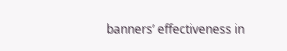banners’ effectiveness in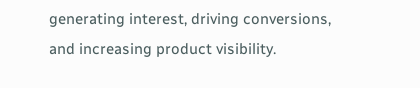generating interest, driving conversions, and increasing product visibility.